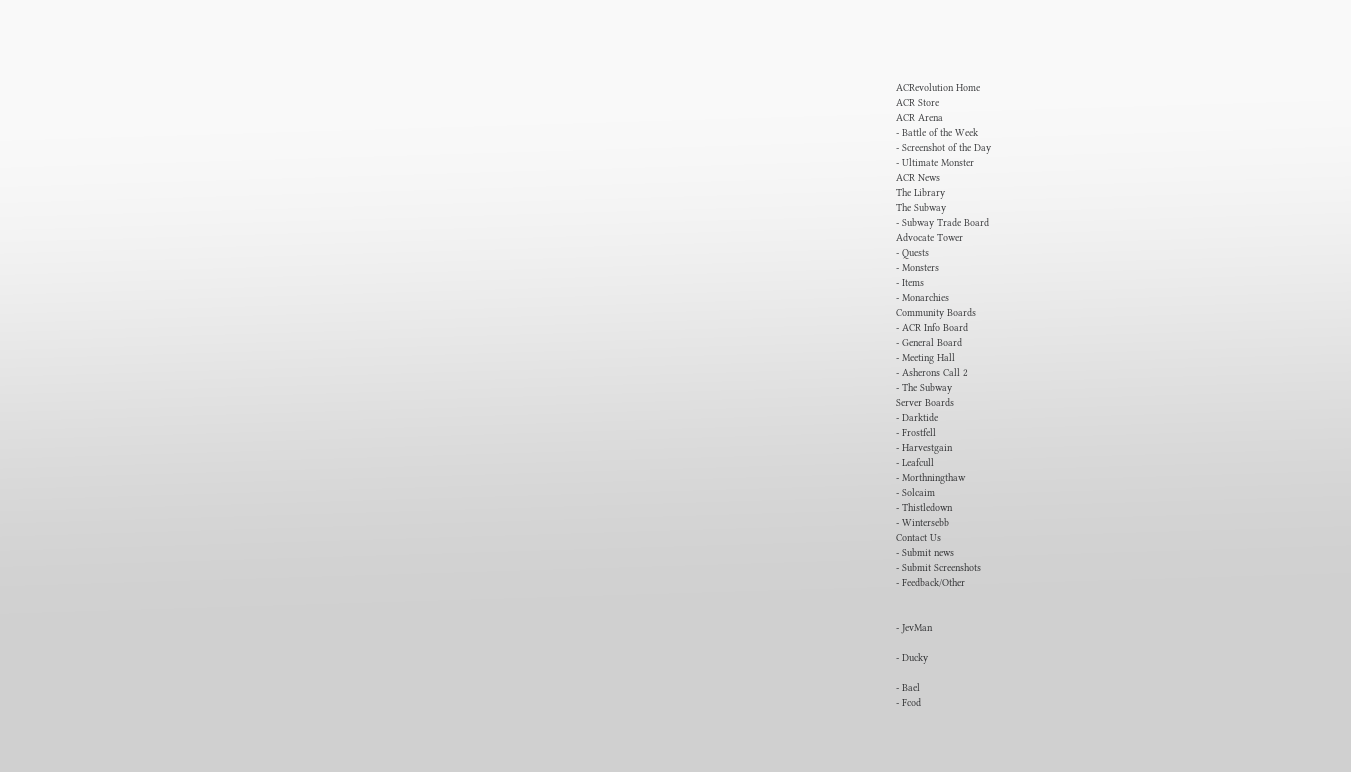ACRevolution Home
ACR Store
ACR Arena
- Battle of the Week
- Screenshot of the Day
- Ultimate Monster
ACR News
The Library
The Subway
- Subway Trade Board
Advocate Tower
- Quests
- Monsters
- Items
- Monarchies
Community Boards
- ACR Info Board
- General Board
- Meeting Hall
- Asherons Call 2
- The Subway
Server Boards
- Darktide
- Frostfell
- Harvestgain
- Leafcull
- Morthningthaw
- Solcaim
- Thistledown
- Wintersebb
Contact Us
- Submit news
- Submit Screenshots
- Feedback/Other


- JevMan

- Ducky

- Bael
- Fcod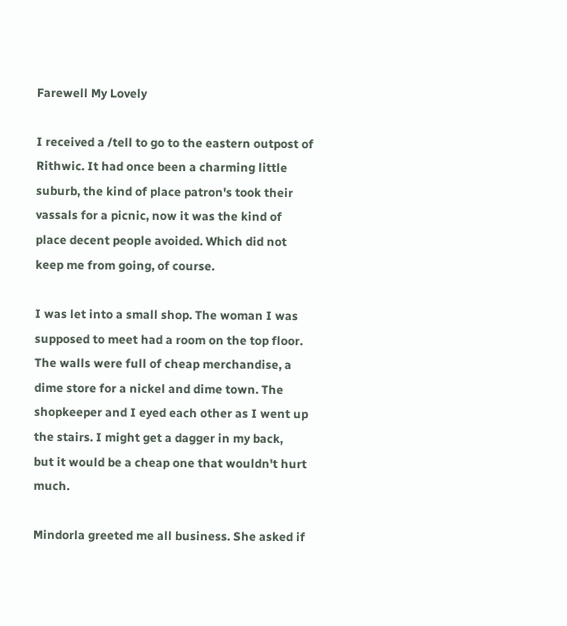Farewell My Lovely

I received a /tell to go to the eastern outpost of Rithwic. It had once been a charming little suburb, the kind of place patron's took their vassals for a picnic, now it was the kind of place decent people avoided. Which did not keep me from going, of course.

I was let into a small shop. The woman I was supposed to meet had a room on the top floor. The walls were full of cheap merchandise, a dime store for a nickel and dime town. The shopkeeper and I eyed each other as I went up the stairs. I might get a dagger in my back,
but it would be a cheap one that wouldn't hurt much.

Mindorla greeted me all business. She asked if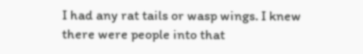I had any rat tails or wasp wings. I knew there were people into that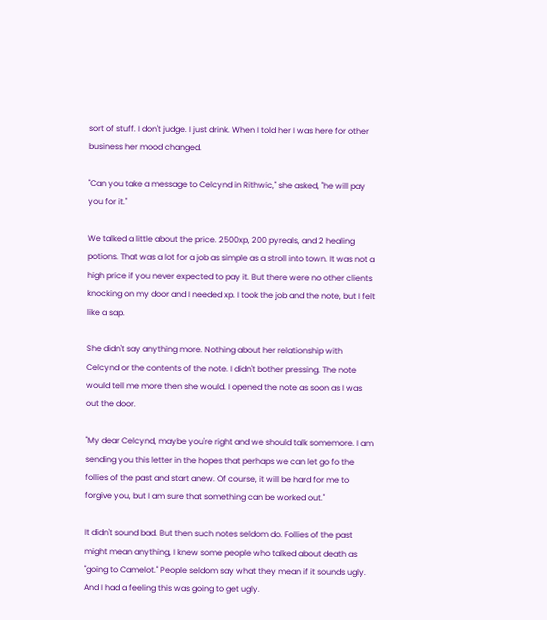sort of stuff. I don't judge. I just drink. When I told her I was here for other business her mood changed.

"Can you take a message to Celcynd in Rithwic," she asked, "he will pay you for it."

We talked a little about the price. 2500xp, 200 pyreals, and 2 healing potions. That was a lot for a job as simple as a stroll into town. It was not a high price if you never expected to pay it. But there were no other clients knocking on my door and I needed xp. I took the job and the note, but I felt like a sap.

She didn't say anything more. Nothing about her relationship with Celcynd or the contents of the note. I didn't bother pressing. The note would tell me more then she would. I opened the note as soon as I was out the door.

"My dear Celcynd, maybe you're right and we should talk somemore. I am sending you this letter in the hopes that perhaps we can let go fo the follies of the past and start anew. Of course, it will be hard for me to forgive you, but I am sure that something can be worked out."

It didn't sound bad. But then such notes seldom do. Follies of the past might mean anything, I knew some people who talked about death as "going to Camelot." People seldom say what they mean if it sounds ugly. And I had a feeling this was going to get ugly.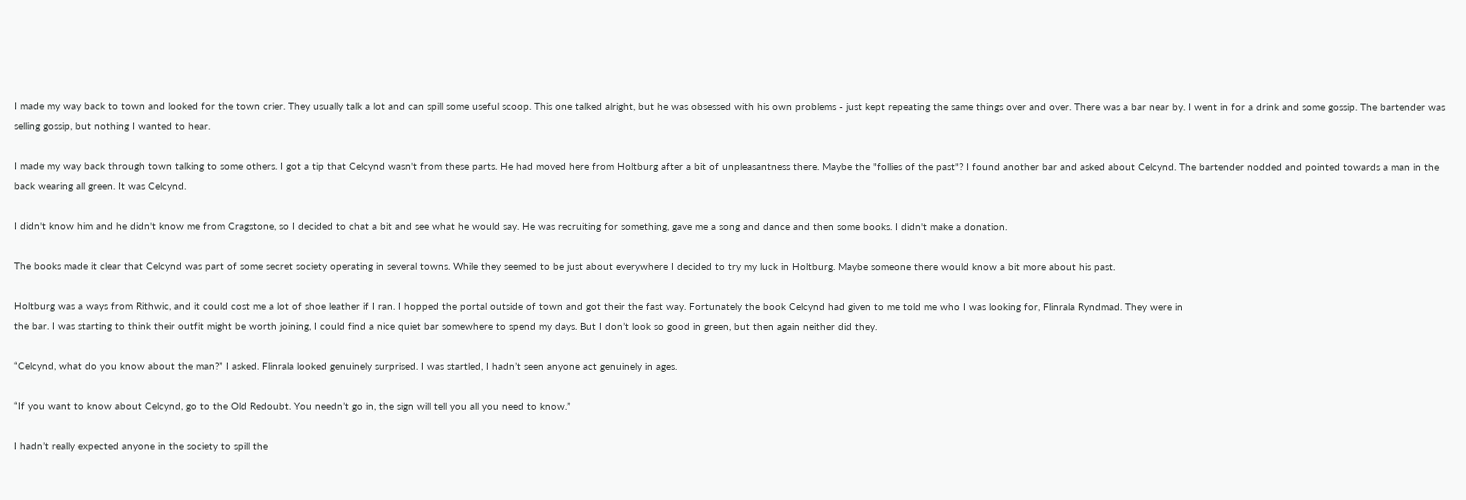I made my way back to town and looked for the town crier. They usually talk a lot and can spill some useful scoop. This one talked alright, but he was obsessed with his own problems - just kept repeating the same things over and over. There was a bar near by. I went in for a drink and some gossip. The bartender was selling gossip, but nothing I wanted to hear.

I made my way back through town talking to some others. I got a tip that Celcynd wasn't from these parts. He had moved here from Holtburg after a bit of unpleasantness there. Maybe the "follies of the past"? I found another bar and asked about Celcynd. The bartender nodded and pointed towards a man in the back wearing all green. It was Celcynd.

I didn't know him and he didn't know me from Cragstone, so I decided to chat a bit and see what he would say. He was recruiting for something, gave me a song and dance and then some books. I didn't make a donation.

The books made it clear that Celcynd was part of some secret society operating in several towns. While they seemed to be just about everywhere I decided to try my luck in Holtburg. Maybe someone there would know a bit more about his past.

Holtburg was a ways from Rithwic, and it could cost me a lot of shoe leather if I ran. I hopped the portal outside of town and got their the fast way. Fortunately the book Celcynd had given to me told me who I was looking for, Flinrala Ryndmad. They were in
the bar. I was starting to think their outfit might be worth joining, I could find a nice quiet bar somewhere to spend my days. But I don’t look so good in green, but then again neither did they.

“Celcynd, what do you know about the man?” I asked. Flinrala looked genuinely surprised. I was startled, I hadn’t seen anyone act genuinely in ages.

“If you want to know about Celcynd, go to the Old Redoubt. You needn’t go in, the sign will tell you all you need to know.”

I hadn’t really expected anyone in the society to spill the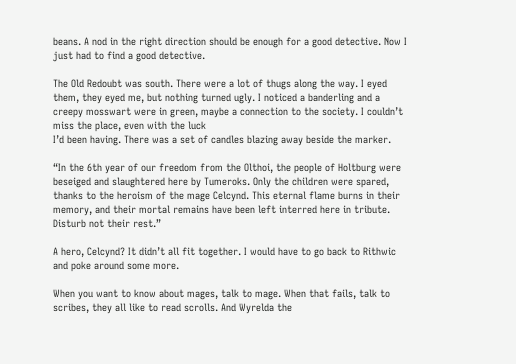beans. A nod in the right direction should be enough for a good detective. Now I just had to find a good detective.

The Old Redoubt was south. There were a lot of thugs along the way. I eyed them, they eyed me, but nothing turned ugly. I noticed a banderling and a creepy mosswart were in green, maybe a connection to the society. I couldn’t miss the place, even with the luck
I’d been having. There was a set of candles blazing away beside the marker.

“In the 6th year of our freedom from the Olthoi, the people of Holtburg were beseiged and slaughtered here by Tumeroks. Only the children were spared, thanks to the heroism of the mage Celcynd. This eternal flame burns in their memory, and their mortal remains have been left interred here in tribute. Disturb not their rest.”

A hero, Celcynd? It didn’t all fit together. I would have to go back to Rithwic and poke around some more.

When you want to know about mages, talk to mage. When that fails, talk to scribes, they all like to read scrolls. And Wyrelda the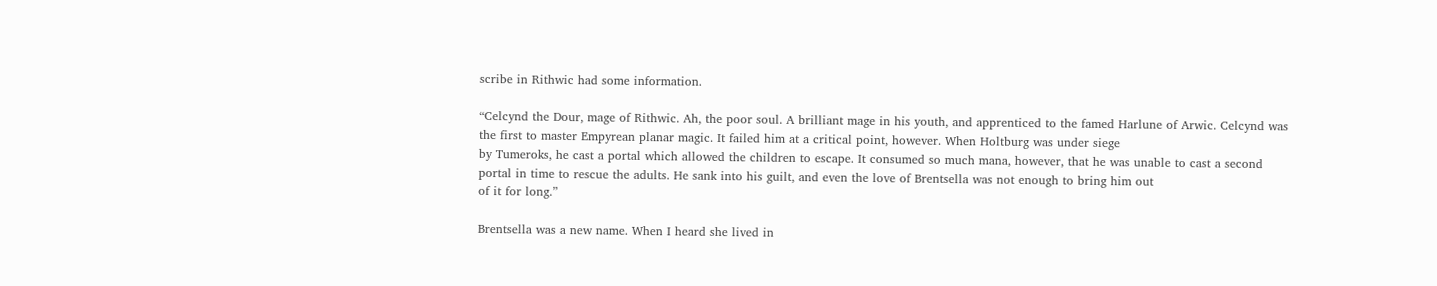scribe in Rithwic had some information.

“Celcynd the Dour, mage of Rithwic. Ah, the poor soul. A brilliant mage in his youth, and apprenticed to the famed Harlune of Arwic. Celcynd was the first to master Empyrean planar magic. It failed him at a critical point, however. When Holtburg was under siege
by Tumeroks, he cast a portal which allowed the children to escape. It consumed so much mana, however, that he was unable to cast a second portal in time to rescue the adults. He sank into his guilt, and even the love of Brentsella was not enough to bring him out
of it for long.”

Brentsella was a new name. When I heard she lived in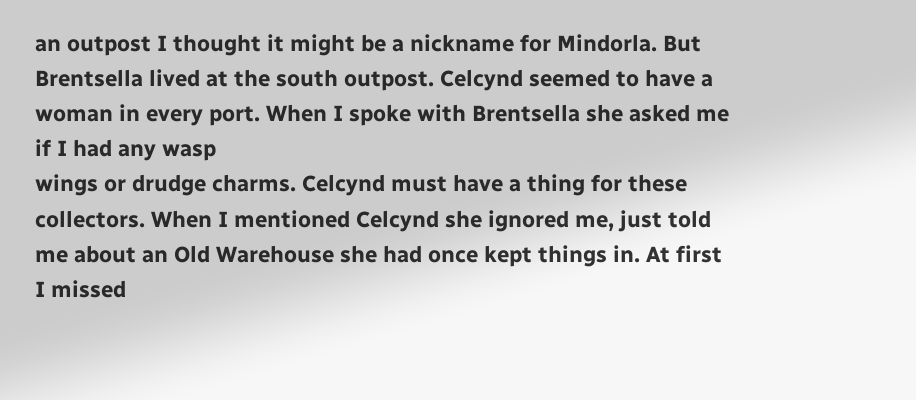an outpost I thought it might be a nickname for Mindorla. But Brentsella lived at the south outpost. Celcynd seemed to have a woman in every port. When I spoke with Brentsella she asked me if I had any wasp
wings or drudge charms. Celcynd must have a thing for these collectors. When I mentioned Celcynd she ignored me, just told me about an Old Warehouse she had once kept things in. At first I missed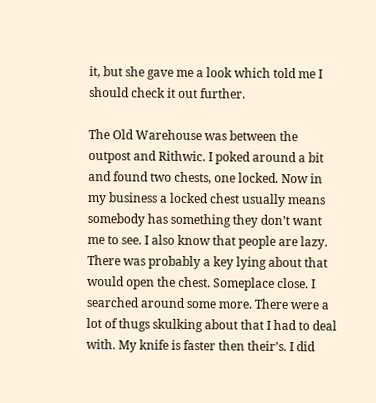it, but she gave me a look which told me I should check it out further.

The Old Warehouse was between the outpost and Rithwic. I poked around a bit and found two chests, one locked. Now in my business a locked chest usually means somebody has something they don’t want me to see. I also know that people are lazy. There was probably a key lying about that would open the chest. Someplace close. I searched around some more. There were a lot of thugs skulking about that I had to deal with. My knife is faster then their’s. I did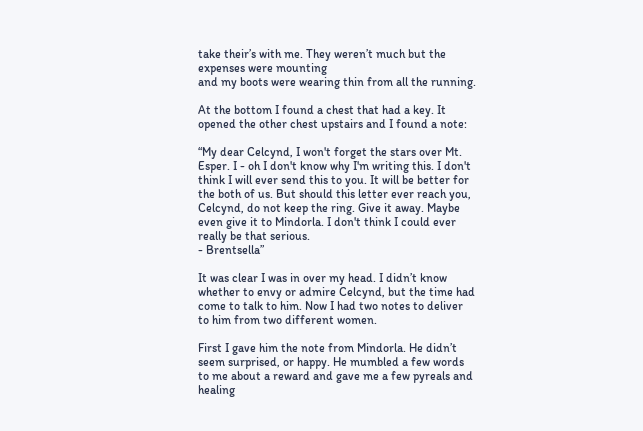take their’s with me. They weren’t much but the expenses were mounting
and my boots were wearing thin from all the running.

At the bottom I found a chest that had a key. It opened the other chest upstairs and I found a note:

“My dear Celcynd, I won't forget the stars over Mt. Esper. I - oh I don't know why I'm writing this. I don't think I will ever send this to you. It will be better for the both of us. But should this letter ever reach you, Celcynd, do not keep the ring. Give it away. Maybe even give it to Mindorla. I don't think I could ever really be that serious.
- Brentsella”

It was clear I was in over my head. I didn’t know whether to envy or admire Celcynd, but the time had come to talk to him. Now I had two notes to deliver to him from two different women.

First I gave him the note from Mindorla. He didn’t seem surprised, or happy. He mumbled a few words to me about a reward and gave me a few pyreals and healing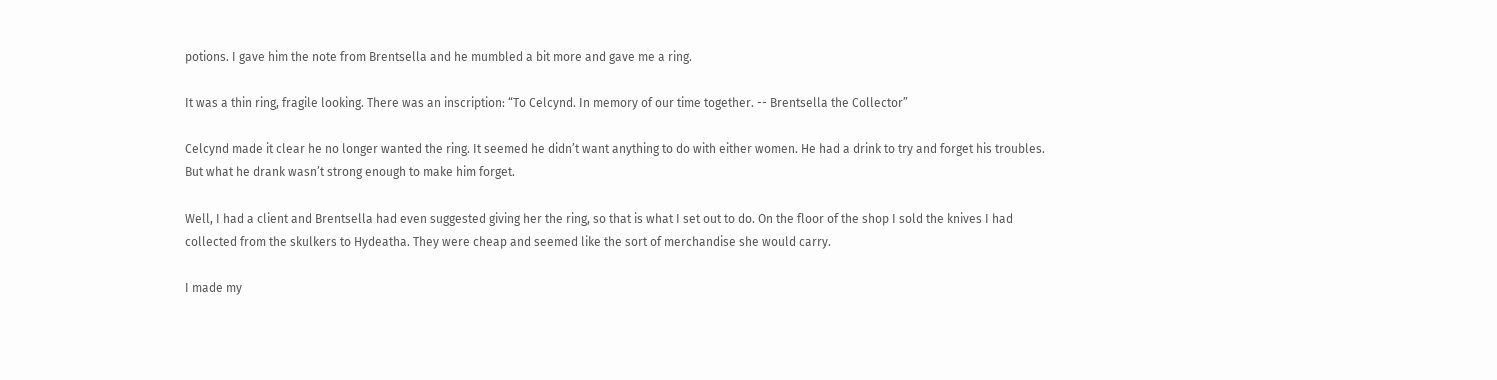potions. I gave him the note from Brentsella and he mumbled a bit more and gave me a ring.

It was a thin ring, fragile looking. There was an inscription: “To Celcynd. In memory of our time together. -- Brentsella the Collector”

Celcynd made it clear he no longer wanted the ring. It seemed he didn’t want anything to do with either women. He had a drink to try and forget his troubles. But what he drank wasn’t strong enough to make him forget.

Well, I had a client and Brentsella had even suggested giving her the ring, so that is what I set out to do. On the floor of the shop I sold the knives I had collected from the skulkers to Hydeatha. They were cheap and seemed like the sort of merchandise she would carry.

I made my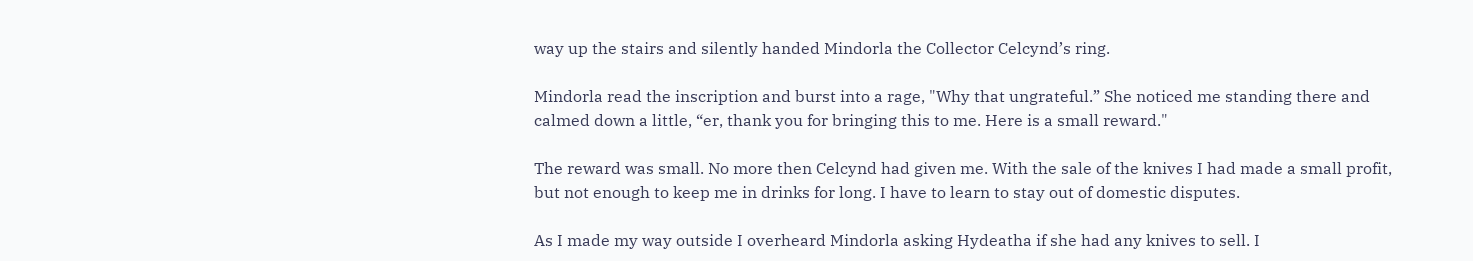way up the stairs and silently handed Mindorla the Collector Celcynd’s ring.

Mindorla read the inscription and burst into a rage, "Why that ungrateful.” She noticed me standing there and calmed down a little, “er, thank you for bringing this to me. Here is a small reward."

The reward was small. No more then Celcynd had given me. With the sale of the knives I had made a small profit, but not enough to keep me in drinks for long. I have to learn to stay out of domestic disputes.

As I made my way outside I overheard Mindorla asking Hydeatha if she had any knives to sell. I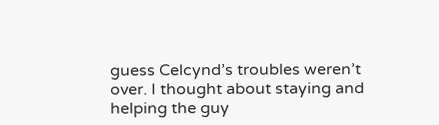guess Celcynd’s troubles weren’t over. I thought about staying and helping the guy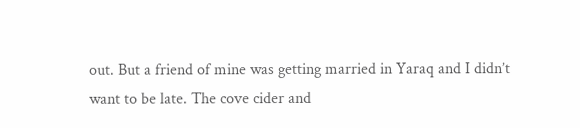out. But a friend of mine was getting married in Yaraq and I didn’t want to be late. The cove cider and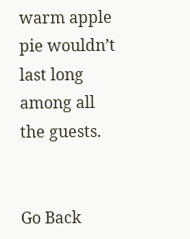warm apple pie wouldn’t last long among all the guests.


Go Back